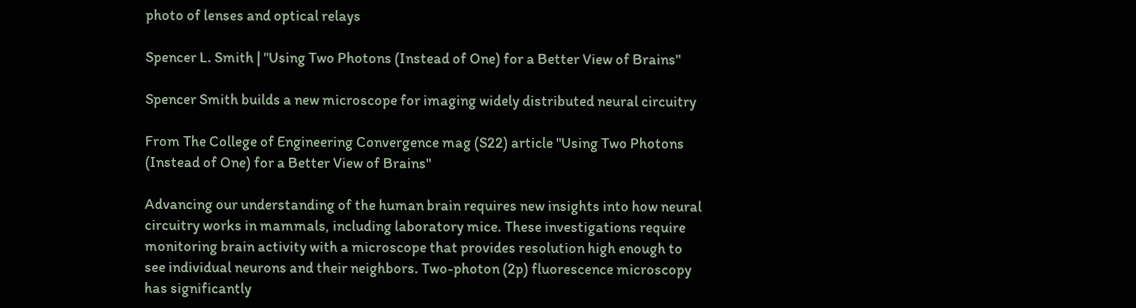photo of lenses and optical relays

Spencer L. Smith | "Using Two Photons (Instead of One) for a Better View of Brains"

Spencer Smith builds a new microscope for imaging widely distributed neural circuitry

From The College of Engineering Convergence mag (S22) article "Using Two Photons (Instead of One) for a Better View of Brains"

Advancing our understanding of the human brain requires new insights into how neural circuitry works in mammals, including laboratory mice. These investigations require monitoring brain activity with a microscope that provides resolution high enough to see individual neurons and their neighbors. Two-photon (2p) fluorescence microscopy has significantly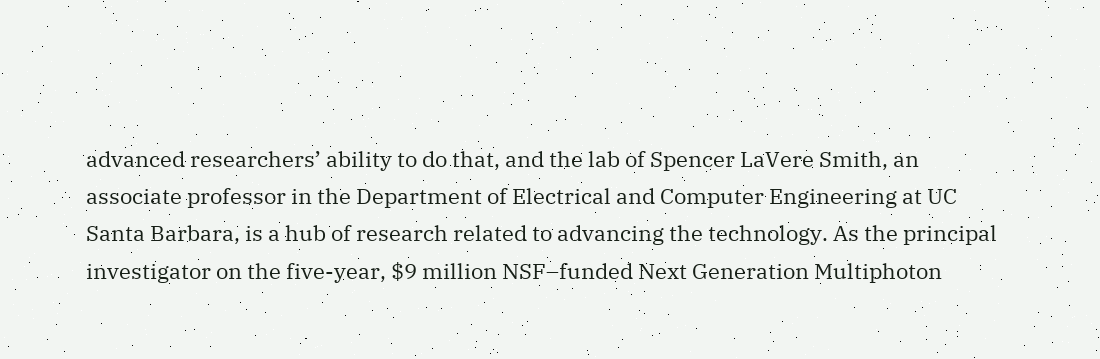advanced researchers’ ability to do that, and the lab of Spencer LaVere Smith, an associate professor in the Department of Electrical and Computer Engineering at UC Santa Barbara, is a hub of research related to advancing the technology. As the principal investigator on the five-year, $9 million NSF–funded Next Generation Multiphoton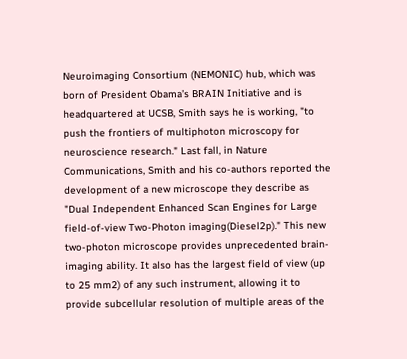Neuroimaging Consortium (NEMONIC) hub, which was born of President Obama’s BRAIN Initiative and is headquartered at UCSB, Smith says he is working, "to push the frontiers of multiphoton microscopy for neuroscience research." Last fall, in Nature Communications, Smith and his co-authors reported the development of a new microscope they describe as "Dual Independent Enhanced Scan Engines for Large field-of-view Two-Photon imaging(Diesel2p)." This new two-photon microscope provides unprecedented brain-imaging ability. It also has the largest field of view (up to 25 mm2) of any such instrument, allowing it to provide subcellular resolution of multiple areas of the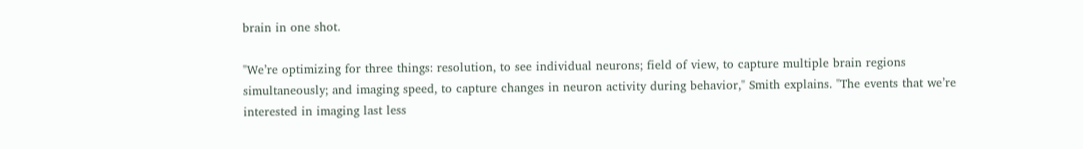brain in one shot.

"We’re optimizing for three things: resolution, to see individual neurons; field of view, to capture multiple brain regions simultaneously; and imaging speed, to capture changes in neuron activity during behavior," Smith explains. "The events that we’re interested in imaging last less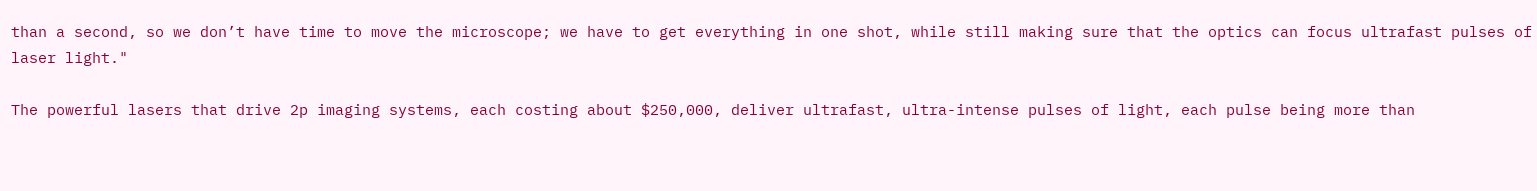than a second, so we don’t have time to move the microscope; we have to get everything in one shot, while still making sure that the optics can focus ultrafast pulses of laser light."

The powerful lasers that drive 2p imaging systems, each costing about $250,000, deliver ultrafast, ultra-intense pulses of light, each pulse being more than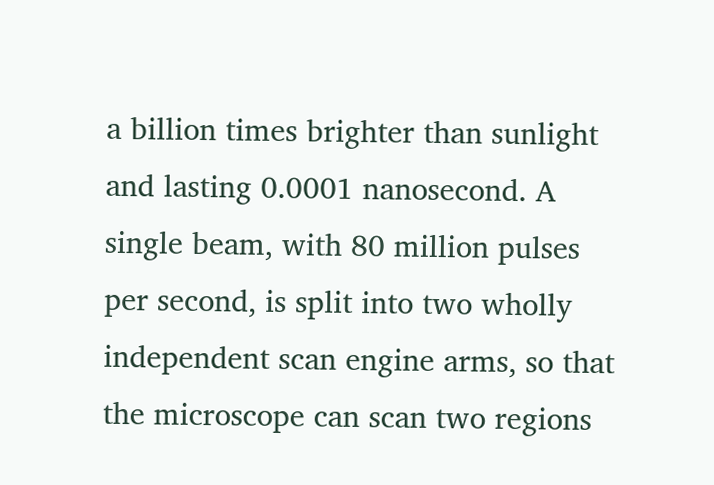a billion times brighter than sunlight and lasting 0.0001 nanosecond. A single beam, with 80 million pulses per second, is split into two wholly independent scan engine arms, so that the microscope can scan two regions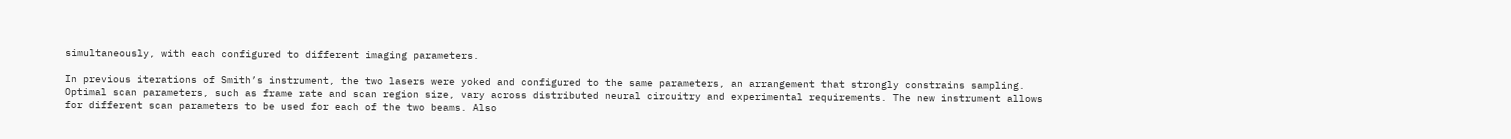simultaneously, with each configured to different imaging parameters.

In previous iterations of Smith’s instrument, the two lasers were yoked and configured to the same parameters, an arrangement that strongly constrains sampling. Optimal scan parameters, such as frame rate and scan region size, vary across distributed neural circuitry and experimental requirements. The new instrument allows for different scan parameters to be used for each of the two beams. Also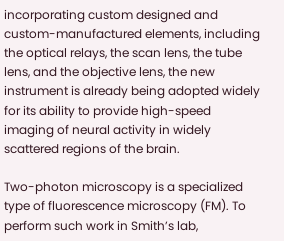incorporating custom designed and custom-manufactured elements, including the optical relays, the scan lens, the tube lens, and the objective lens, the new instrument is already being adopted widely for its ability to provide high-speed imaging of neural activity in widely scattered regions of the brain.

Two-photon microscopy is a specialized type of fluorescence microscopy (FM). To perform such work in Smith’s lab,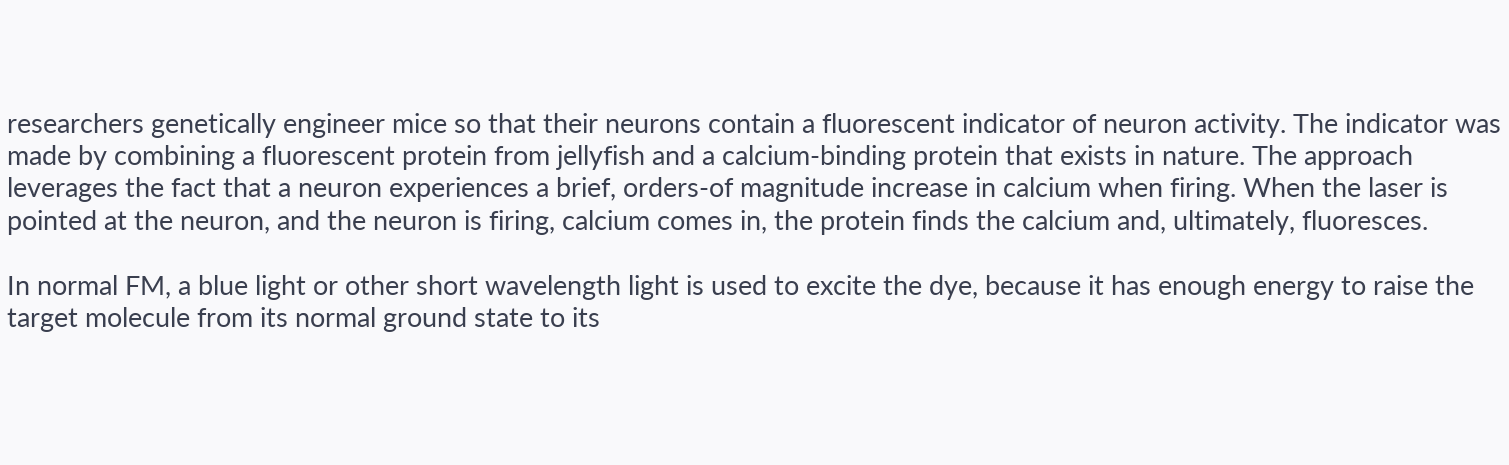researchers genetically engineer mice so that their neurons contain a fluorescent indicator of neuron activity. The indicator was made by combining a fluorescent protein from jellyfish and a calcium-binding protein that exists in nature. The approach leverages the fact that a neuron experiences a brief, orders-of magnitude increase in calcium when firing. When the laser is pointed at the neuron, and the neuron is firing, calcium comes in, the protein finds the calcium and, ultimately, fluoresces.

In normal FM, a blue light or other short wavelength light is used to excite the dye, because it has enough energy to raise the target molecule from its normal ground state to its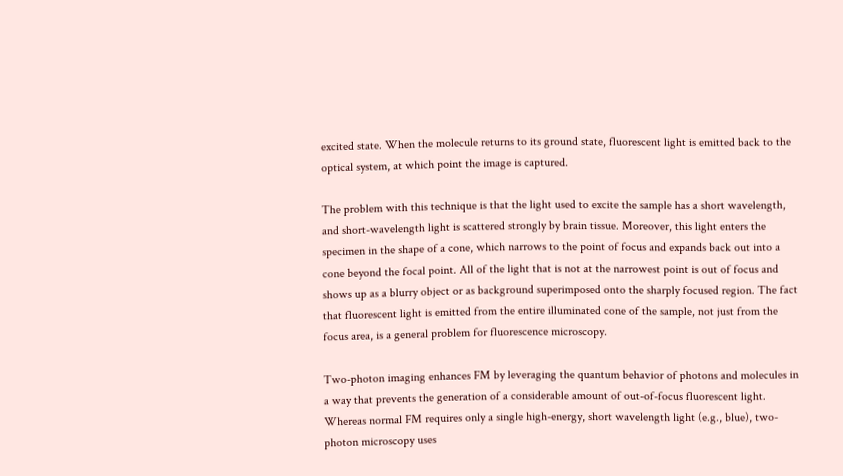excited state. When the molecule returns to its ground state, fluorescent light is emitted back to the optical system, at which point the image is captured.

The problem with this technique is that the light used to excite the sample has a short wavelength, and short-wavelength light is scattered strongly by brain tissue. Moreover, this light enters the specimen in the shape of a cone, which narrows to the point of focus and expands back out into a cone beyond the focal point. All of the light that is not at the narrowest point is out of focus and shows up as a blurry object or as background superimposed onto the sharply focused region. The fact that fluorescent light is emitted from the entire illuminated cone of the sample, not just from the focus area, is a general problem for fluorescence microscopy.

Two-photon imaging enhances FM by leveraging the quantum behavior of photons and molecules in a way that prevents the generation of a considerable amount of out-of-focus fluorescent light. Whereas normal FM requires only a single high-energy, short wavelength light (e.g., blue), two-photon microscopy uses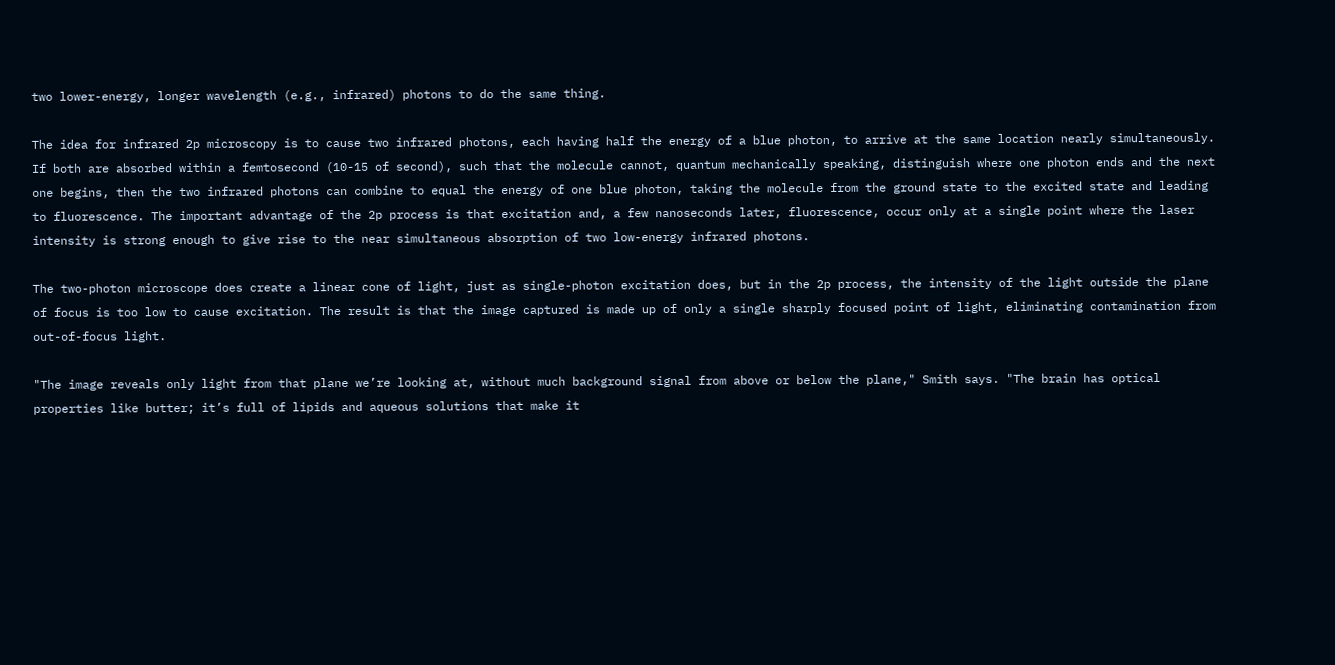two lower-energy, longer wavelength (e.g., infrared) photons to do the same thing.

The idea for infrared 2p microscopy is to cause two infrared photons, each having half the energy of a blue photon, to arrive at the same location nearly simultaneously. If both are absorbed within a femtosecond (10-15 of second), such that the molecule cannot, quantum mechanically speaking, distinguish where one photon ends and the next one begins, then the two infrared photons can combine to equal the energy of one blue photon, taking the molecule from the ground state to the excited state and leading to fluorescence. The important advantage of the 2p process is that excitation and, a few nanoseconds later, fluorescence, occur only at a single point where the laser intensity is strong enough to give rise to the near simultaneous absorption of two low-energy infrared photons.

The two-photon microscope does create a linear cone of light, just as single-photon excitation does, but in the 2p process, the intensity of the light outside the plane of focus is too low to cause excitation. The result is that the image captured is made up of only a single sharply focused point of light, eliminating contamination from out-of-focus light.

"The image reveals only light from that plane we’re looking at, without much background signal from above or below the plane," Smith says. "The brain has optical properties like butter; it’s full of lipids and aqueous solutions that make it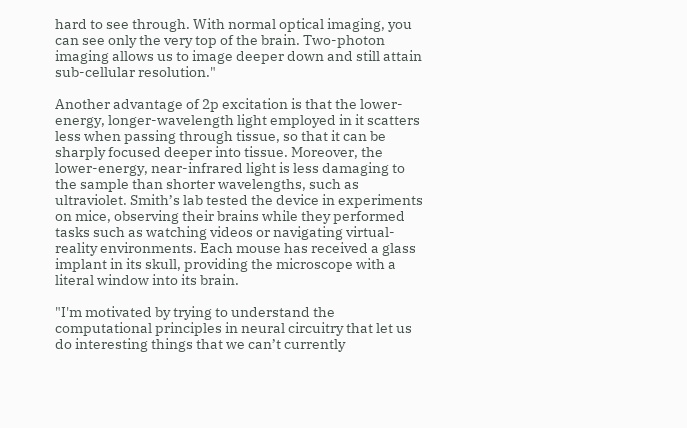hard to see through. With normal optical imaging, you can see only the very top of the brain. Two-photon imaging allows us to image deeper down and still attain sub-cellular resolution."

Another advantage of 2p excitation is that the lower-energy, longer-wavelength light employed in it scatters less when passing through tissue, so that it can be sharply focused deeper into tissue. Moreover, the lower-energy, near-infrared light is less damaging to the sample than shorter wavelengths, such as ultraviolet. Smith’s lab tested the device in experiments on mice, observing their brains while they performed tasks such as watching videos or navigating virtual-reality environments. Each mouse has received a glass implant in its skull, providing the microscope with a literal window into its brain.

"I'm motivated by trying to understand the computational principles in neural circuitry that let us do interesting things that we can’t currently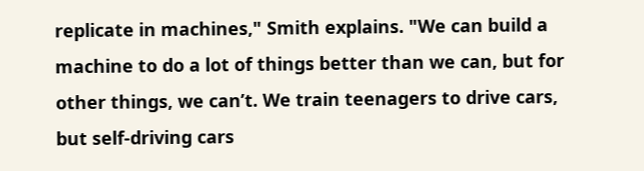replicate in machines," Smith explains. "We can build a machine to do a lot of things better than we can, but for other things, we can’t. We train teenagers to drive cars, but self-driving cars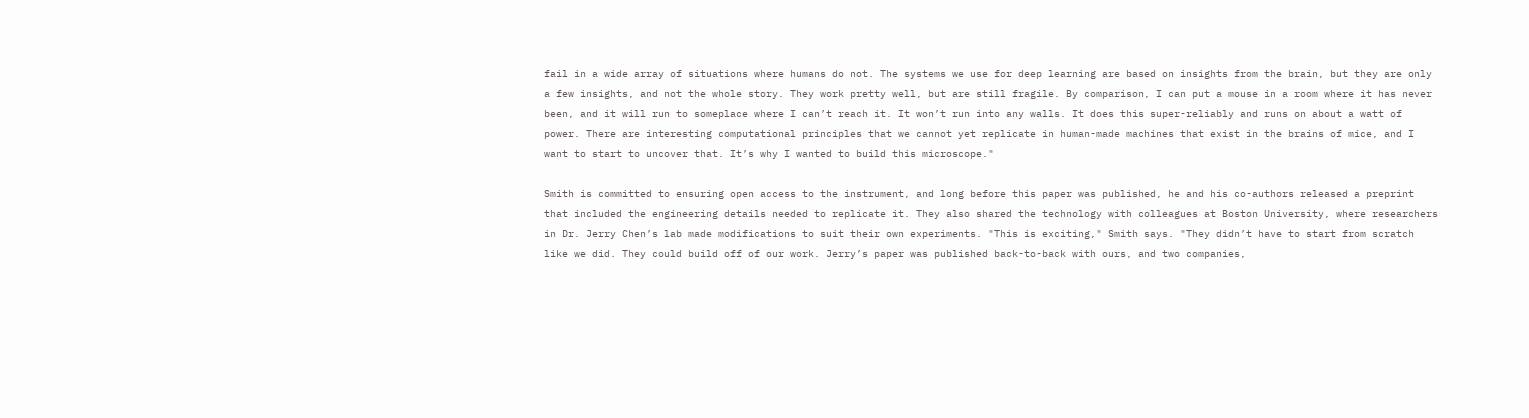fail in a wide array of situations where humans do not. The systems we use for deep learning are based on insights from the brain, but they are only a few insights, and not the whole story. They work pretty well, but are still fragile. By comparison, I can put a mouse in a room where it has never been, and it will run to someplace where I can’t reach it. It won’t run into any walls. It does this super-reliably and runs on about a watt of power. There are interesting computational principles that we cannot yet replicate in human-made machines that exist in the brains of mice, and I want to start to uncover that. It’s why I wanted to build this microscope."

Smith is committed to ensuring open access to the instrument, and long before this paper was published, he and his co-authors released a preprint that included the engineering details needed to replicate it. They also shared the technology with colleagues at Boston University, where researchers in Dr. Jerry Chen’s lab made modifications to suit their own experiments. "This is exciting," Smith says. "They didn’t have to start from scratch like we did. They could build off of our work. Jerry’s paper was published back-to-back with ours, and two companies,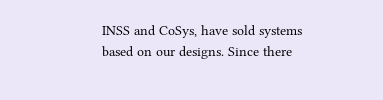INSS and CoSys, have sold systems based on our designs. Since there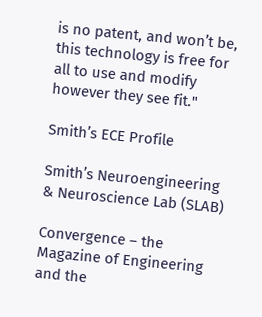is no patent, and won’t be, this technology is free for all to use and modify however they see fit."

Smith’s ECE Profile

Smith’s Neuroengineering & Neuroscience Lab (SLAB)

Convergence – the Magazine of Engineering and the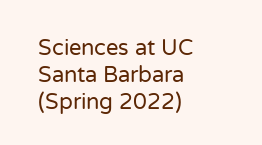Sciences at UC Santa Barbara (Spring 2022)